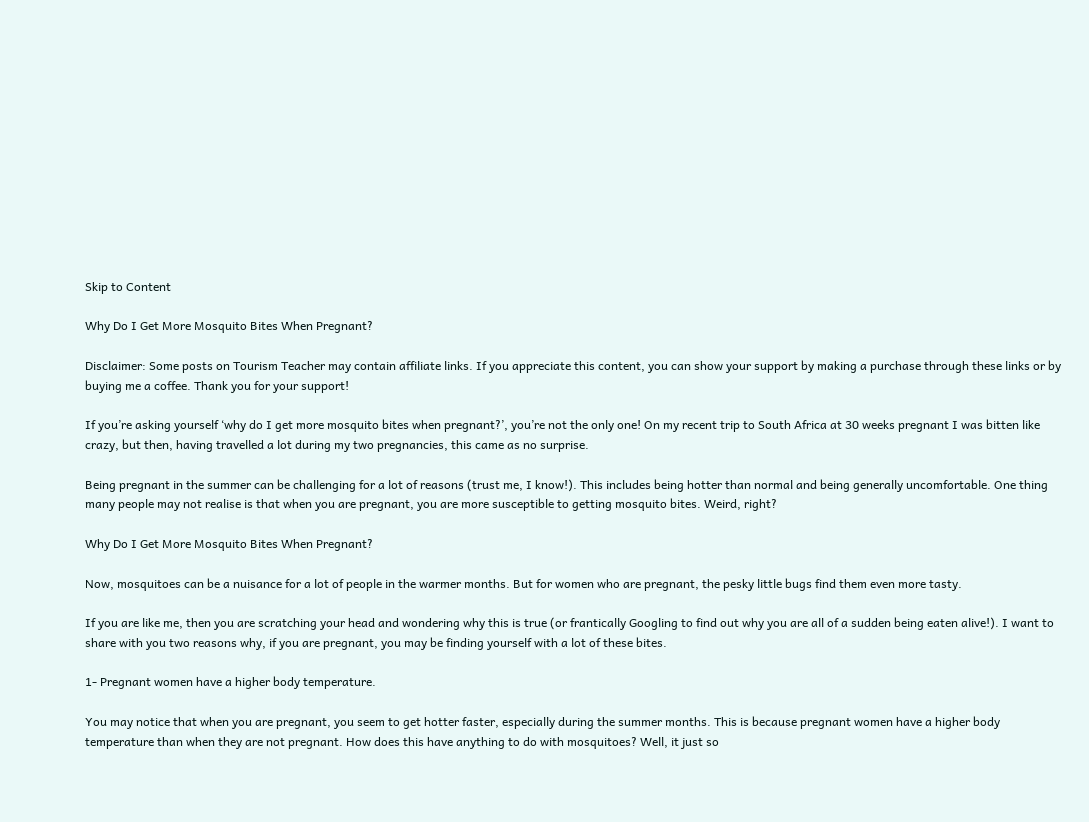Skip to Content

Why Do I Get More Mosquito Bites When Pregnant?

Disclaimer: Some posts on Tourism Teacher may contain affiliate links. If you appreciate this content, you can show your support by making a purchase through these links or by buying me a coffee. Thank you for your support!

If you’re asking yourself ‘why do I get more mosquito bites when pregnant?’, you’re not the only one! On my recent trip to South Africa at 30 weeks pregnant I was bitten like crazy, but then, having travelled a lot during my two pregnancies, this came as no surprise.

Being pregnant in the summer can be challenging for a lot of reasons (trust me, I know!). This includes being hotter than normal and being generally uncomfortable. One thing many people may not realise is that when you are pregnant, you are more susceptible to getting mosquito bites. Weird, right?

Why Do I Get More Mosquito Bites When Pregnant?

Now, mosquitoes can be a nuisance for a lot of people in the warmer months. But for women who are pregnant, the pesky little bugs find them even more tasty.

If you are like me, then you are scratching your head and wondering why this is true (or frantically Googling to find out why you are all of a sudden being eaten alive!). I want to share with you two reasons why, if you are pregnant, you may be finding yourself with a lot of these bites.

1- Pregnant women have a higher body temperature.

You may notice that when you are pregnant, you seem to get hotter faster, especially during the summer months. This is because pregnant women have a higher body temperature than when they are not pregnant. How does this have anything to do with mosquitoes? Well, it just so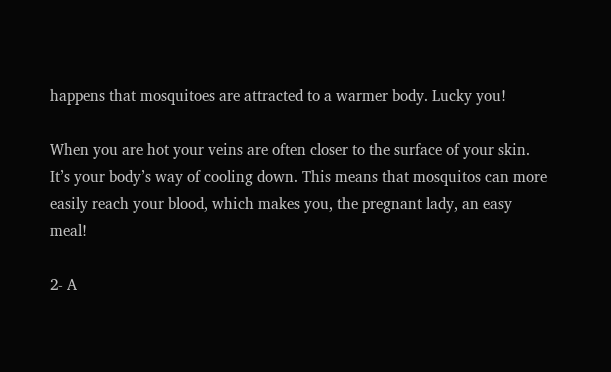happens that mosquitoes are attracted to a warmer body. Lucky you!

When you are hot your veins are often closer to the surface of your skin. It’s your body’s way of cooling down. This means that mosquitos can more easily reach your blood, which makes you, the pregnant lady, an easy meal!

2- A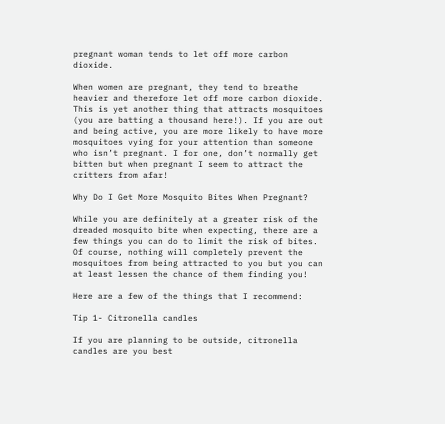pregnant woman tends to let off more carbon dioxide.

When women are pregnant, they tend to breathe heavier and therefore let off more carbon dioxide. This is yet another thing that attracts mosquitoes (you are batting a thousand here!). If you are out and being active, you are more likely to have more mosquitoes vying for your attention than someone who isn’t pregnant. I for one, don’t normally get bitten but when pregnant I seem to attract the critters from afar!

Why Do I Get More Mosquito Bites When Pregnant?

While you are definitely at a greater risk of the dreaded mosquito bite when expecting, there are a few things you can do to limit the risk of bites. Of course, nothing will completely prevent the mosquitoes from being attracted to you but you can at least lessen the chance of them finding you!

Here are a few of the things that I recommend:

Tip 1- Citronella candles

If you are planning to be outside, citronella candles are you best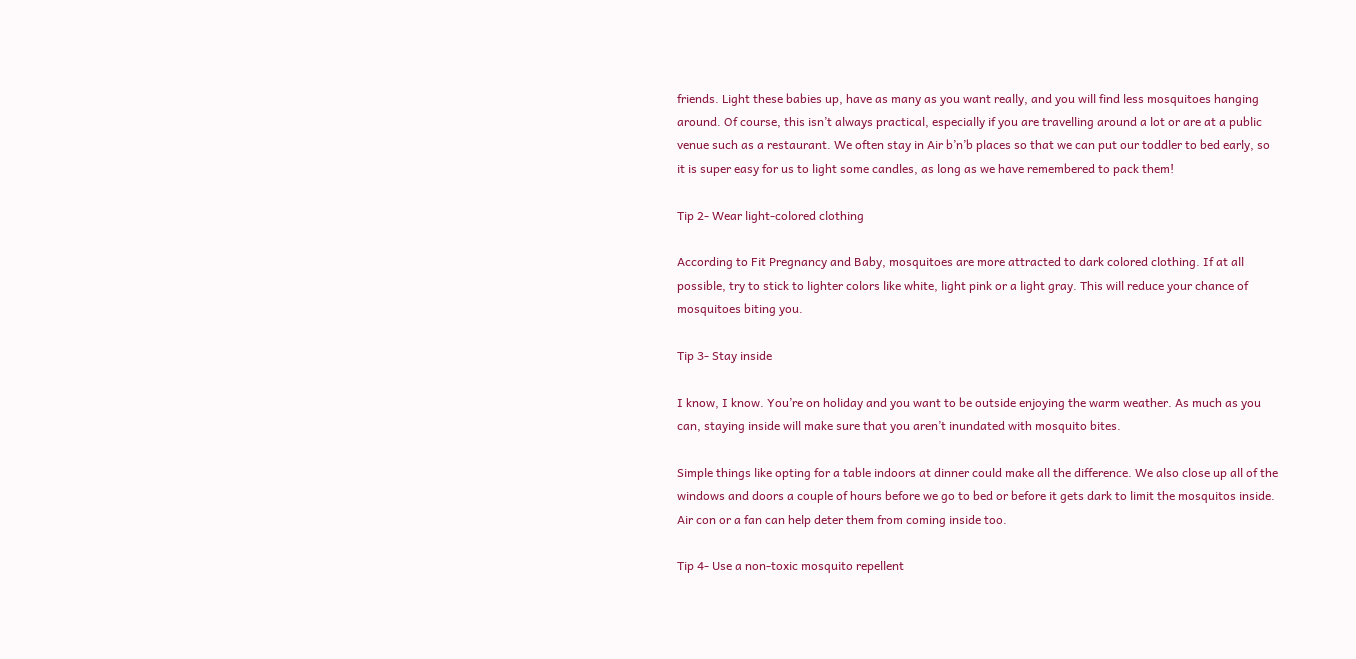friends. Light these babies up, have as many as you want really, and you will find less mosquitoes hanging around. Of course, this isn’t always practical, especially if you are travelling around a lot or are at a public venue such as a restaurant. We often stay in Air b’n’b places so that we can put our toddler to bed early, so it is super easy for us to light some candles, as long as we have remembered to pack them!

Tip 2- Wear light-colored clothing

According to Fit Pregnancy and Baby, mosquitoes are more attracted to dark colored clothing. If at all possible, try to stick to lighter colors like white, light pink or a light gray. This will reduce your chance of mosquitoes biting you.

Tip 3- Stay inside

I know, I know. You’re on holiday and you want to be outside enjoying the warm weather. As much as you can, staying inside will make sure that you aren’t inundated with mosquito bites.

Simple things like opting for a table indoors at dinner could make all the difference. We also close up all of the windows and doors a couple of hours before we go to bed or before it gets dark to limit the mosquitos inside. Air con or a fan can help deter them from coming inside too.

Tip 4- Use a non-toxic mosquito repellent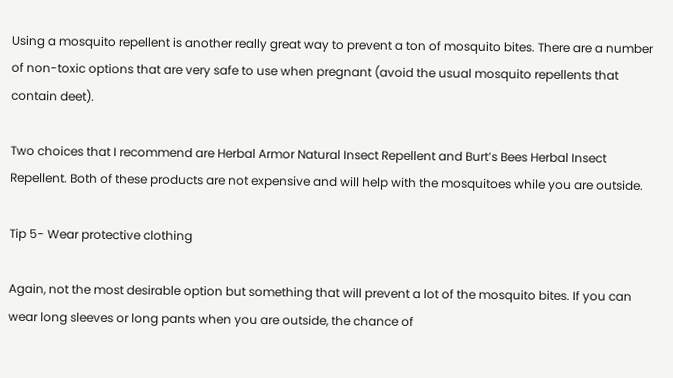Using a mosquito repellent is another really great way to prevent a ton of mosquito bites. There are a number of non-toxic options that are very safe to use when pregnant (avoid the usual mosquito repellents that contain deet).

Two choices that I recommend are Herbal Armor Natural Insect Repellent and Burt’s Bees Herbal Insect Repellent. Both of these products are not expensive and will help with the mosquitoes while you are outside.

Tip 5- Wear protective clothing

Again, not the most desirable option but something that will prevent a lot of the mosquito bites. If you can wear long sleeves or long pants when you are outside, the chance of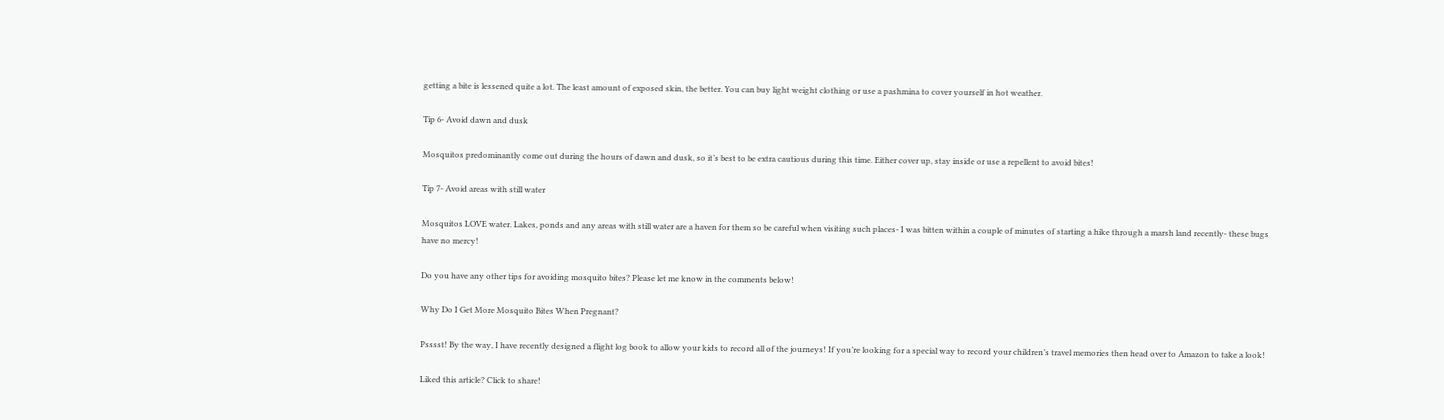getting a bite is lessened quite a lot. The least amount of exposed skin, the better. You can buy light weight clothing or use a pashmina to cover yourself in hot weather.

Tip 6- Avoid dawn and dusk

Mosquitos predominantly come out during the hours of dawn and dusk, so it’s best to be extra cautious during this time. Either cover up, stay inside or use a repellent to avoid bites!

Tip 7- Avoid areas with still water

Mosquitos LOVE water. Lakes, ponds and any areas with still water are a haven for them so be careful when visiting such places- I was bitten within a couple of minutes of starting a hike through a marsh land recently- these bugs have no mercy!

Do you have any other tips for avoiding mosquito bites? Please let me know in the comments below!

Why Do I Get More Mosquito Bites When Pregnant?

Psssst! By the way, I have recently designed a flight log book to allow your kids to record all of the journeys! If you’re looking for a special way to record your children’s travel memories then head over to Amazon to take a look!

Liked this article? Click to share!